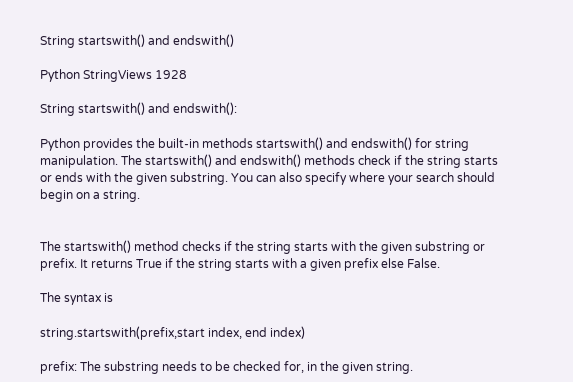String startswith() and endswith()

Python StringViews 1928

String startswith() and endswith():

Python provides the built-in methods startswith() and endswith() for string manipulation. The startswith() and endswith() methods check if the string starts or ends with the given substring. You can also specify where your search should begin on a string.


The startswith() method checks if the string starts with the given substring or prefix. It returns True if the string starts with a given prefix else False.

The syntax is

string.startswith(prefix,start index, end index)

prefix: The substring needs to be checked for, in the given string.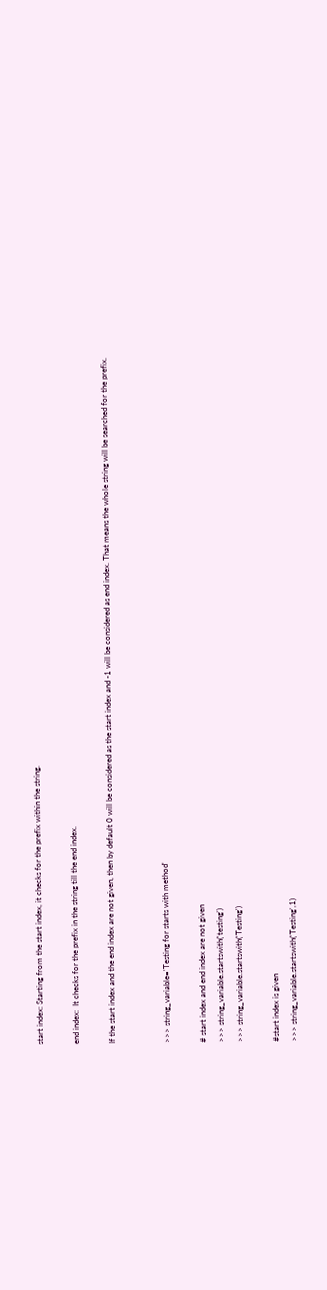start index: Starting from the start index, it checks for the prefix within the string.

end index:  It checks for the prefix in the string till the end index.

If the start index and the end index are not given, then by default 0 will be considered as the start index and -1 will be considered as end index. That means the whole string will be searched for the prefix.


>>> string_variable='Testing for starts with method'

# start index and end index are not given
>>> string_variable.startswith('testing')
>>> string_variable.startswith('Testing')

#start index is given
>>> string_variable.startswith('Testing',1)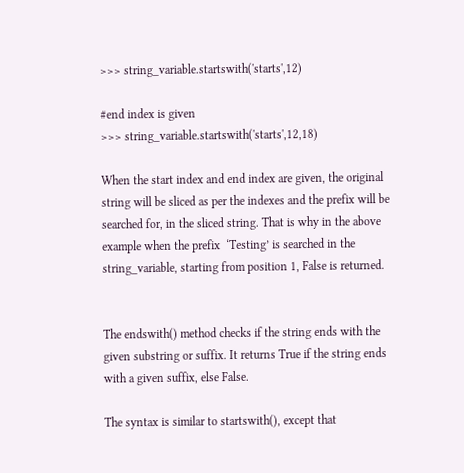>>> string_variable.startswith('starts',12)

#end index is given
>>> string_variable.startswith('starts',12,18)

When the start index and end index are given, the original string will be sliced as per the indexes and the prefix will be searched for, in the sliced string. That is why in the above example when the prefix  ‘Testing’ is searched in the string_variable, starting from position 1, False is returned.


The endswith() method checks if the string ends with the given substring or suffix. It returns True if the string ends with a given suffix, else False.

The syntax is similar to startswith(), except that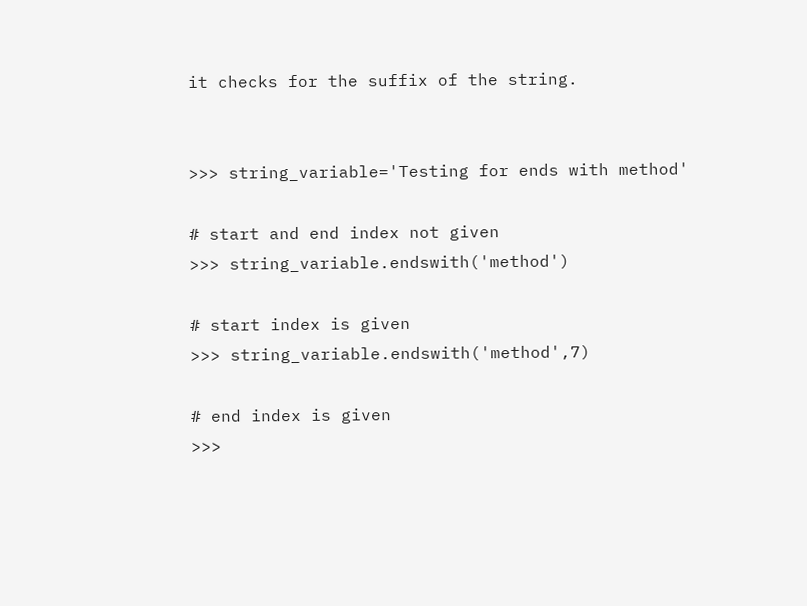it checks for the suffix of the string.


>>> string_variable='Testing for ends with method'

# start and end index not given
>>> string_variable.endswith('method')

# start index is given
>>> string_variable.endswith('method',7)

# end index is given
>>>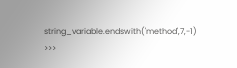string_variable.endswith('method',7,-1)
>>>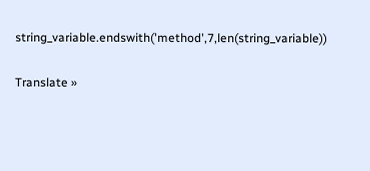string_variable.endswith('method',7,len(string_variable))


Translate »